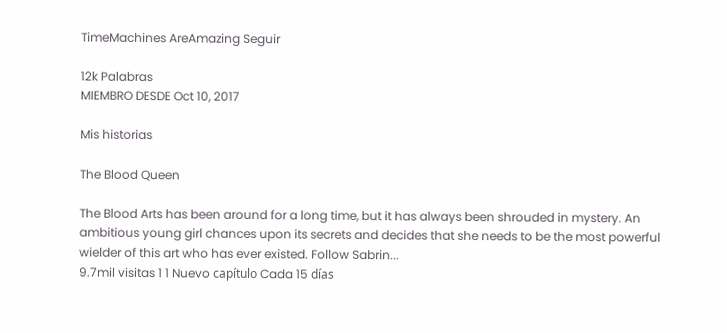TimeMachines AreAmazing Seguir

12k Palabras
MIEMBRO DESDE Oct 10, 2017

Mis historias

The Blood Queen

The Blood Arts has been around for a long time, but it has always been shrouded in mystery. An ambitious young girl chances upon its secrets and decides that she needs to be the most powerful wielder of this art who has ever existed. Follow Sabrin...
9.7mil visitas 1 1 Nuevo capítulo Cada 15 días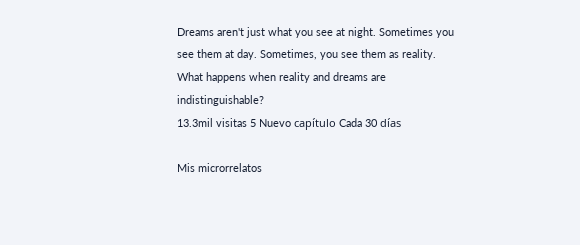Dreams aren't just what you see at night. Sometimes you see them at day. Sometimes, you see them as reality. What happens when reality and dreams are indistinguishable?
13.3mil visitas 5 Nuevo capítulo Cada 30 días

Mis microrrelatos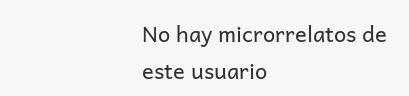No hay microrrelatos de este usuario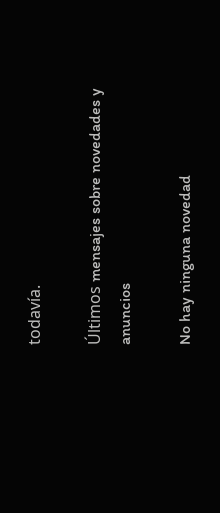todavía.

Últimos mensajes sobre novedades y anuncios

No hay ninguna novedad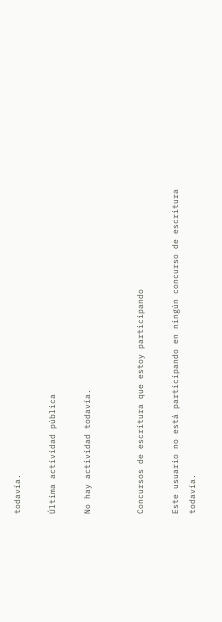todavía.

Última actividad pública

No hay actividad todavía.


Concursos de escritura que estoy participando

Este usuario no está participando en ningún concurso de escritura todavía.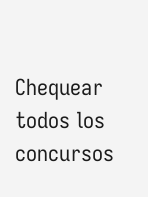Chequear todos los concursos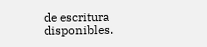de escritura disponibles.